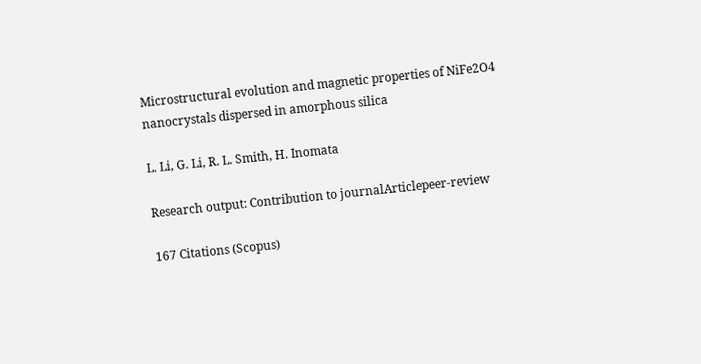Microstructural evolution and magnetic properties of NiFe2O4 nanocrystals dispersed in amorphous silica

L. Li, G. Li, R. L. Smith, H. Inomata

Research output: Contribution to journalArticlepeer-review

167 Citations (Scopus)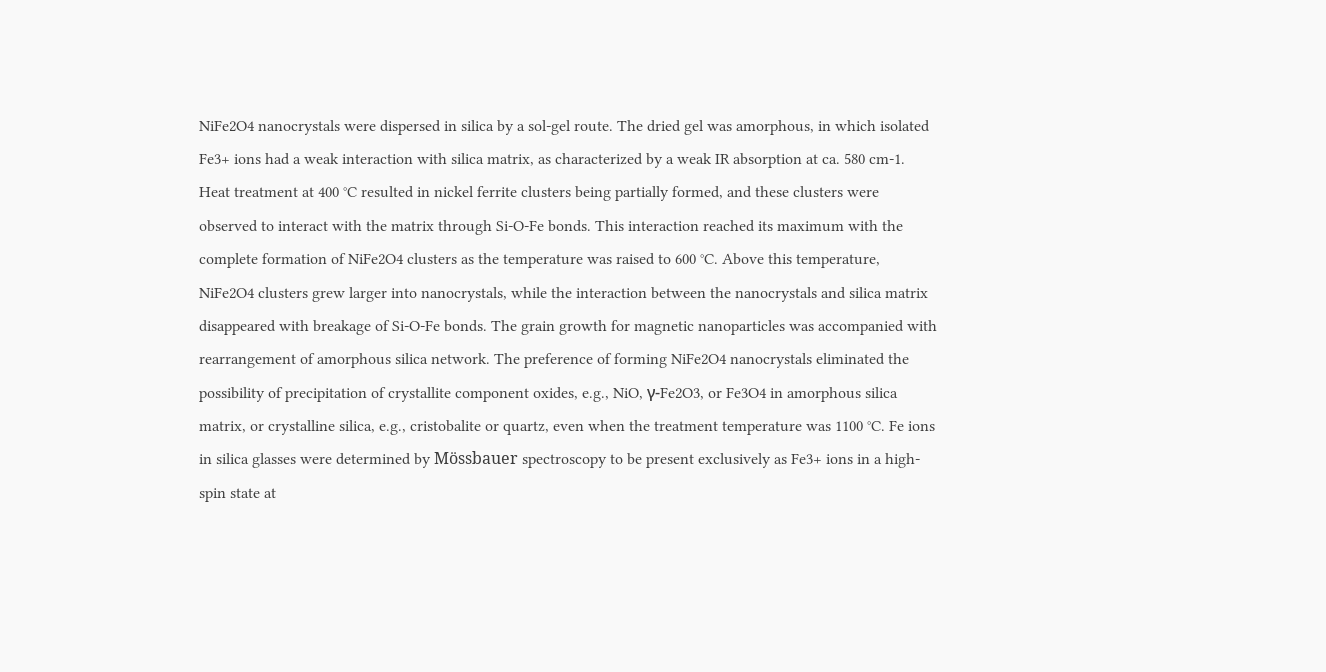NiFe2O4 nanocrystals were dispersed in silica by a sol-gel route. The dried gel was amorphous, in which isolated Fe3+ ions had a weak interaction with silica matrix, as characterized by a weak IR absorption at ca. 580 cm-1. Heat treatment at 400 °C resulted in nickel ferrite clusters being partially formed, and these clusters were observed to interact with the matrix through Si-O-Fe bonds. This interaction reached its maximum with the complete formation of NiFe2O4 clusters as the temperature was raised to 600 °C. Above this temperature, NiFe2O4 clusters grew larger into nanocrystals, while the interaction between the nanocrystals and silica matrix disappeared with breakage of Si-O-Fe bonds. The grain growth for magnetic nanoparticles was accompanied with rearrangement of amorphous silica network. The preference of forming NiFe2O4 nanocrystals eliminated the possibility of precipitation of crystallite component oxides, e.g., NiO, γ-Fe2O3, or Fe3O4 in amorphous silica matrix, or crystalline silica, e.g., cristobalite or quartz, even when the treatment temperature was 1100 °C. Fe ions in silica glasses were determined by Mössbauer spectroscopy to be present exclusively as Fe3+ ions in a high-spin state at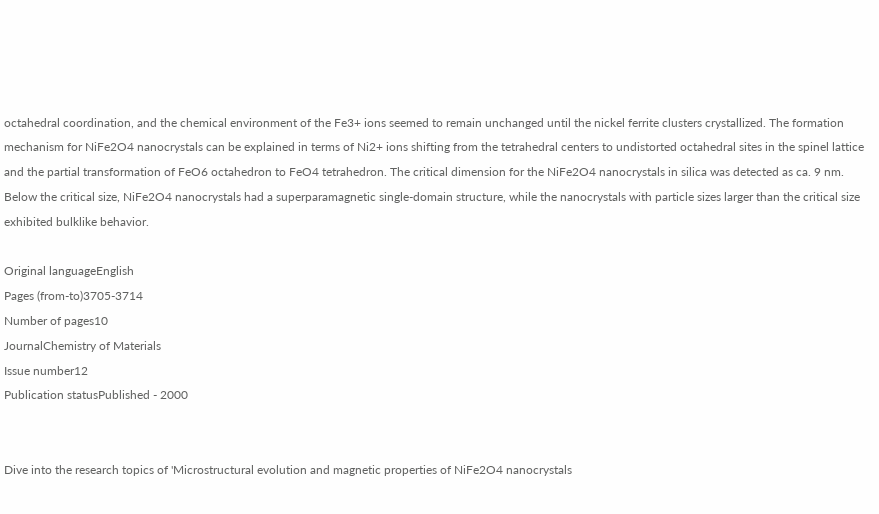octahedral coordination, and the chemical environment of the Fe3+ ions seemed to remain unchanged until the nickel ferrite clusters crystallized. The formation mechanism for NiFe2O4 nanocrystals can be explained in terms of Ni2+ ions shifting from the tetrahedral centers to undistorted octahedral sites in the spinel lattice and the partial transformation of FeO6 octahedron to FeO4 tetrahedron. The critical dimension for the NiFe2O4 nanocrystals in silica was detected as ca. 9 nm. Below the critical size, NiFe2O4 nanocrystals had a superparamagnetic single-domain structure, while the nanocrystals with particle sizes larger than the critical size exhibited bulklike behavior.

Original languageEnglish
Pages (from-to)3705-3714
Number of pages10
JournalChemistry of Materials
Issue number12
Publication statusPublished - 2000


Dive into the research topics of 'Microstructural evolution and magnetic properties of NiFe2O4 nanocrystals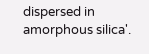dispersed in amorphous silica'.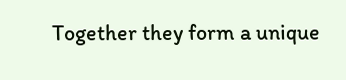Together they form a unique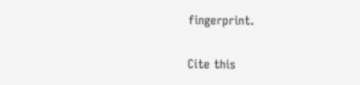fingerprint.

Cite this